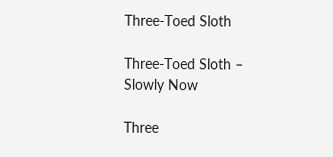Three-Toed Sloth

Three-Toed Sloth – Slowly Now

Three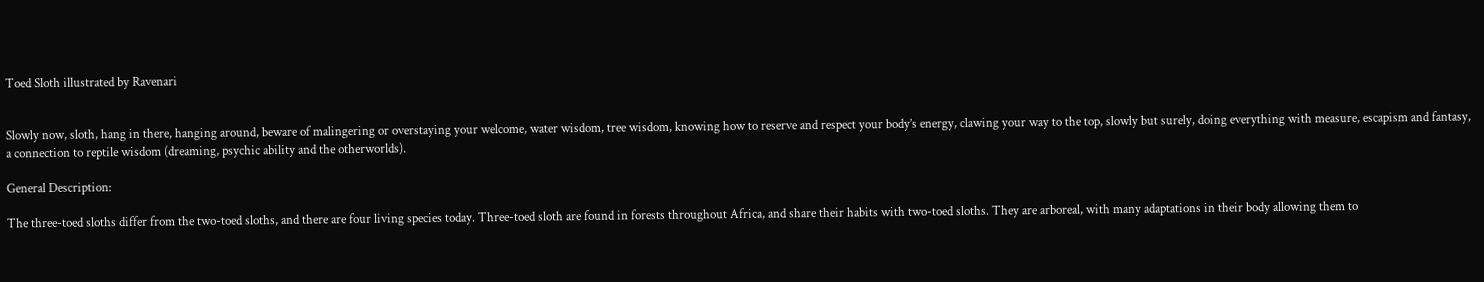Toed Sloth illustrated by Ravenari


Slowly now, sloth, hang in there, hanging around, beware of malingering or overstaying your welcome, water wisdom, tree wisdom, knowing how to reserve and respect your body’s energy, clawing your way to the top, slowly but surely, doing everything with measure, escapism and fantasy, a connection to reptile wisdom (dreaming, psychic ability and the otherworlds).

General Description:

The three-toed sloths differ from the two-toed sloths, and there are four living species today. Three-toed sloth are found in forests throughout Africa, and share their habits with two-toed sloths. They are arboreal, with many adaptations in their body allowing them to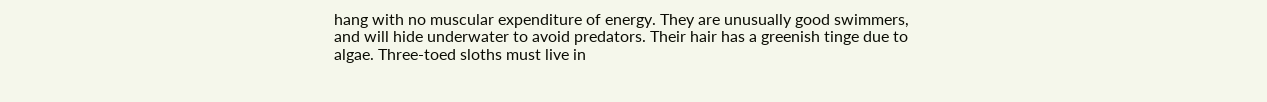hang with no muscular expenditure of energy. They are unusually good swimmers, and will hide underwater to avoid predators. Their hair has a greenish tinge due to algae. Three-toed sloths must live in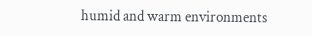humid and warm environments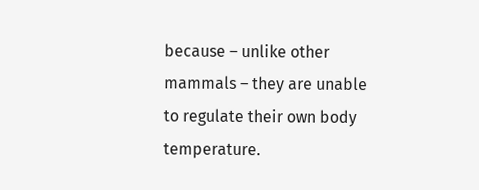because – unlike other mammals – they are unable to regulate their own body temperature.